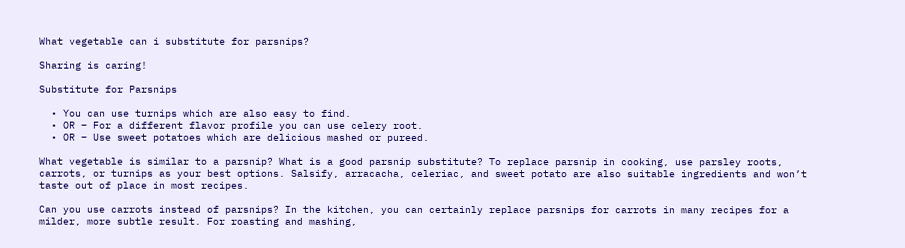What vegetable can i substitute for parsnips?

Sharing is caring!

Substitute for Parsnips

  • You can use turnips which are also easy to find.
  • OR – For a different flavor profile you can use celery root.
  • OR – Use sweet potatoes which are delicious mashed or pureed.

What vegetable is similar to a parsnip? What is a good parsnip substitute? To replace parsnip in cooking, use parsley roots, carrots, or turnips as your best options. Salsify, arracacha, celeriac, and sweet potato are also suitable ingredients and won’t taste out of place in most recipes.

Can you use carrots instead of parsnips? In the kitchen, you can certainly replace parsnips for carrots in many recipes for a milder, more subtle result. For roasting and mashing,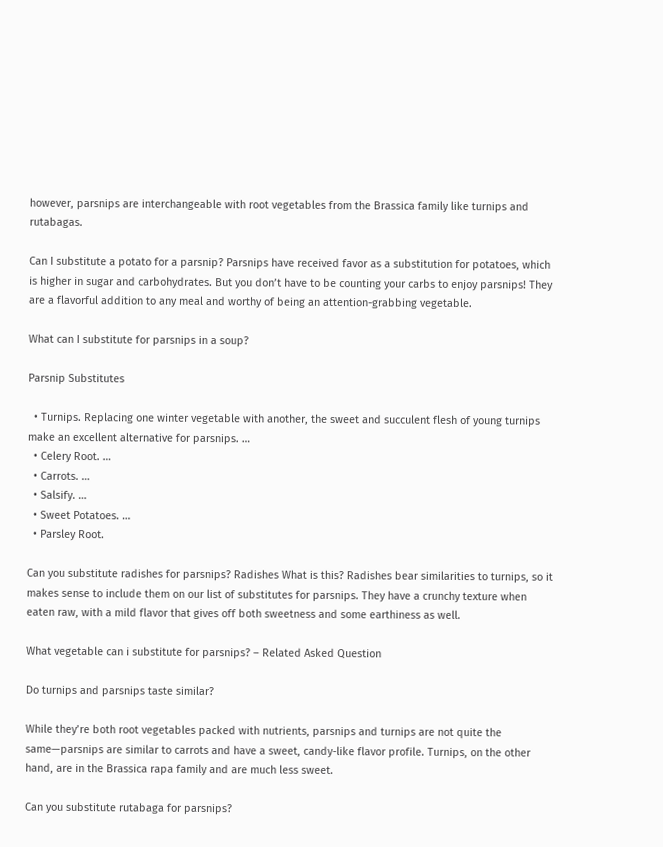however, parsnips are interchangeable with root vegetables from the Brassica family like turnips and rutabagas.

Can I substitute a potato for a parsnip? Parsnips have received favor as a substitution for potatoes, which is higher in sugar and carbohydrates. But you don’t have to be counting your carbs to enjoy parsnips! They are a flavorful addition to any meal and worthy of being an attention-grabbing vegetable.

What can I substitute for parsnips in a soup?

Parsnip Substitutes

  • Turnips. Replacing one winter vegetable with another, the sweet and succulent flesh of young turnips make an excellent alternative for parsnips. …
  • Celery Root. …
  • Carrots. …
  • Salsify. …
  • Sweet Potatoes. …
  • Parsley Root.

Can you substitute radishes for parsnips? Radishes What is this? Radishes bear similarities to turnips, so it makes sense to include them on our list of substitutes for parsnips. They have a crunchy texture when eaten raw, with a mild flavor that gives off both sweetness and some earthiness as well.

What vegetable can i substitute for parsnips? – Related Asked Question

Do turnips and parsnips taste similar?

While they’re both root vegetables packed with nutrients, parsnips and turnips are not quite the same—parsnips are similar to carrots and have a sweet, candy-like flavor profile. Turnips, on the other hand, are in the Brassica rapa family and are much less sweet.

Can you substitute rutabaga for parsnips?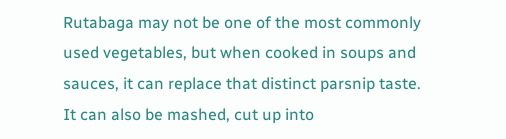Rutabaga may not be one of the most commonly used vegetables, but when cooked in soups and sauces, it can replace that distinct parsnip taste. It can also be mashed, cut up into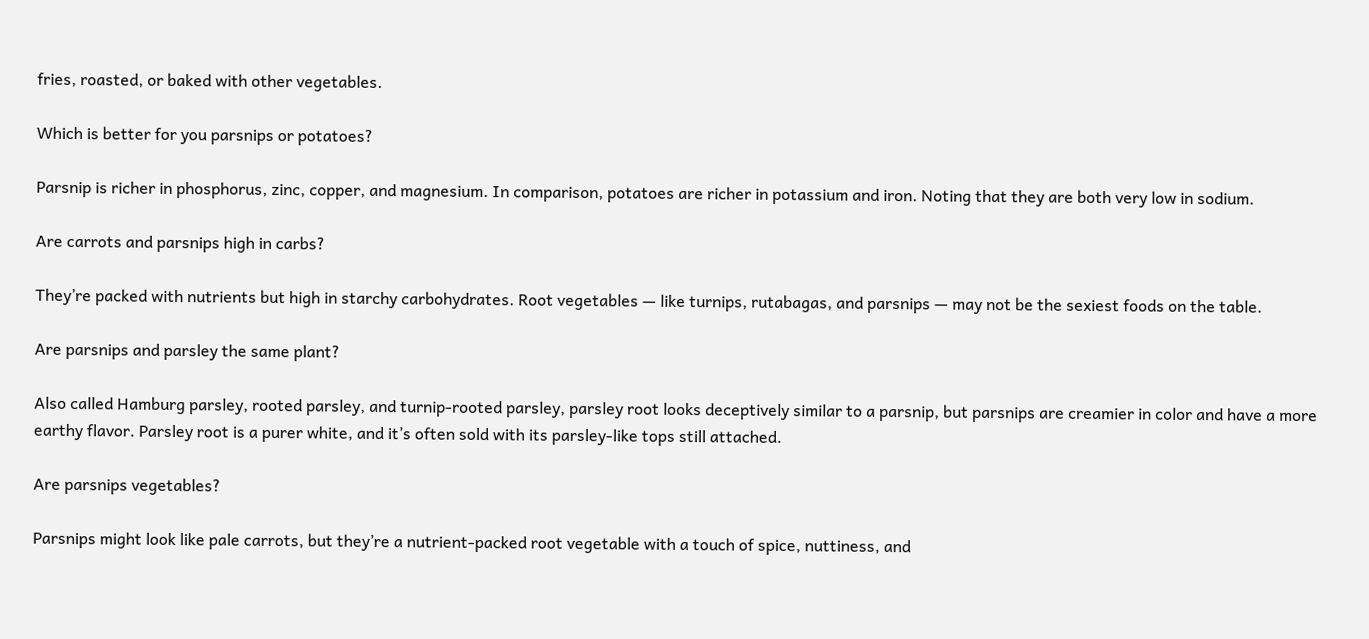fries, roasted, or baked with other vegetables.

Which is better for you parsnips or potatoes?

Parsnip is richer in phosphorus, zinc, copper, and magnesium. In comparison, potatoes are richer in potassium and iron. Noting that they are both very low in sodium.

Are carrots and parsnips high in carbs?

They’re packed with nutrients but high in starchy carbohydrates. Root vegetables — like turnips, rutabagas, and parsnips — may not be the sexiest foods on the table.

Are parsnips and parsley the same plant?

Also called Hamburg parsley, rooted parsley, and turnip-rooted parsley, parsley root looks deceptively similar to a parsnip, but parsnips are creamier in color and have a more earthy flavor. Parsley root is a purer white, and it’s often sold with its parsley-like tops still attached.

Are parsnips vegetables?

Parsnips might look like pale carrots, but they’re a nutrient-packed root vegetable with a touch of spice, nuttiness, and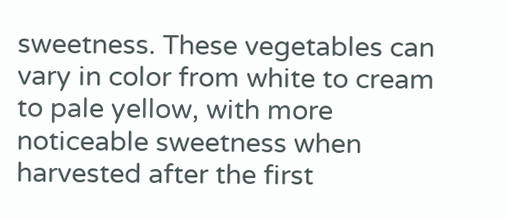sweetness. These vegetables can vary in color from white to cream to pale yellow, with more noticeable sweetness when harvested after the first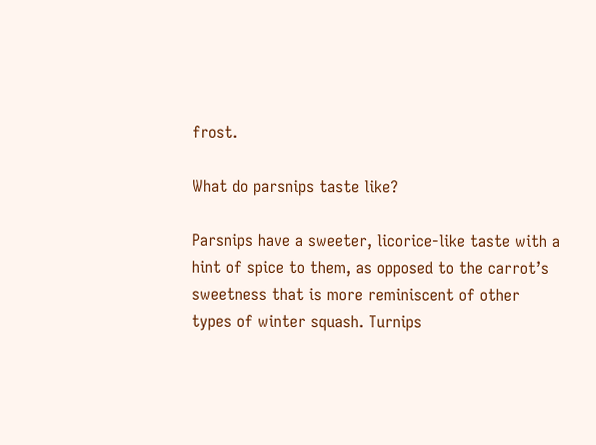frost.

What do parsnips taste like?

Parsnips have a sweeter, licorice-like taste with a hint of spice to them, as opposed to the carrot’s sweetness that is more reminiscent of other types of winter squash. Turnips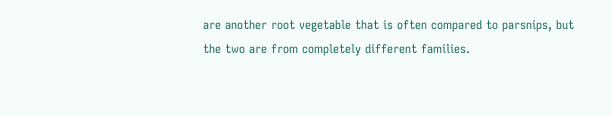are another root vegetable that is often compared to parsnips, but the two are from completely different families.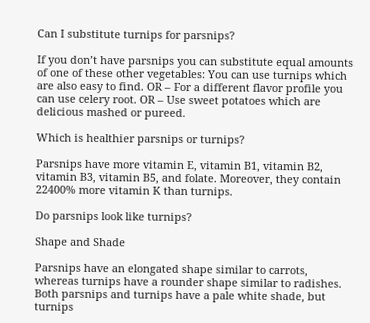Can I substitute turnips for parsnips?

If you don’t have parsnips you can substitute equal amounts of one of these other vegetables: You can use turnips which are also easy to find. OR – For a different flavor profile you can use celery root. OR – Use sweet potatoes which are delicious mashed or pureed.

Which is healthier parsnips or turnips?

Parsnips have more vitamin E, vitamin B1, vitamin B2, vitamin B3, vitamin B5, and folate. Moreover, they contain 22400% more vitamin K than turnips.

Do parsnips look like turnips?

Shape and Shade

Parsnips have an elongated shape similar to carrots, whereas turnips have a rounder shape similar to radishes. Both parsnips and turnips have a pale white shade, but turnips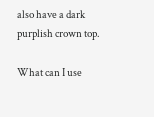also have a dark purplish crown top.

What can I use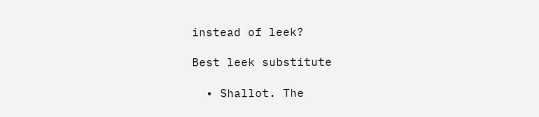instead of leek?

Best leek substitute

  • Shallot. The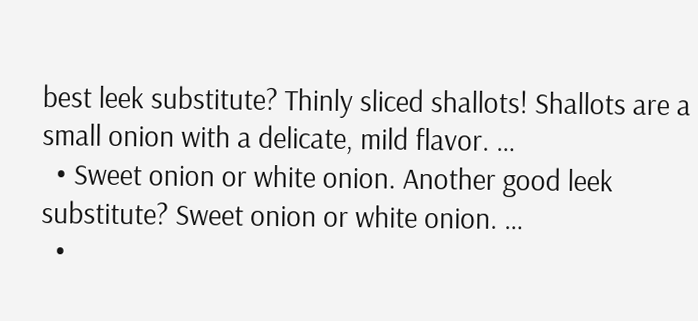best leek substitute? Thinly sliced shallots! Shallots are a small onion with a delicate, mild flavor. …
  • Sweet onion or white onion. Another good leek substitute? Sweet onion or white onion. …
  •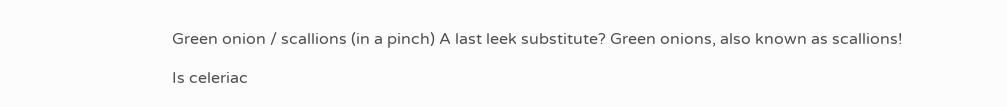Green onion / scallions (in a pinch) A last leek substitute? Green onions, also known as scallions!

Is celeriac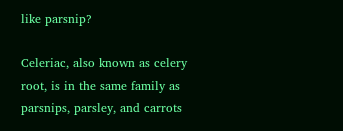like parsnip?

Celeriac, also known as celery root, is in the same family as parsnips, parsley, and carrots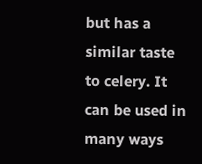but has a similar taste to celery. It can be used in many ways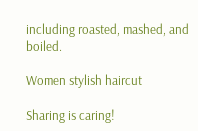including roasted, mashed, and boiled.

Women stylish haircut

Sharing is caring!